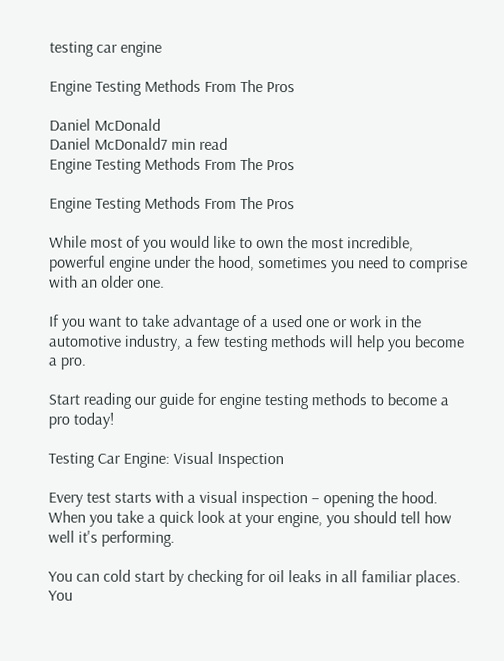testing car engine

Engine Testing Methods From The Pros

Daniel McDonald
Daniel McDonald7 min read
Engine Testing Methods From The Pros

Engine Testing Methods From The Pros

While most of you would like to own the most incredible, powerful engine under the hood, sometimes you need to comprise with an older one.

If you want to take advantage of a used one or work in the automotive industry, a few testing methods will help you become a pro.

Start reading our guide for engine testing methods to become a pro today!

Testing Car Engine: Visual Inspection

Every test starts with a visual inspection – opening the hood. When you take a quick look at your engine, you should tell how well it's performing.

You can cold start by checking for oil leaks in all familiar places. You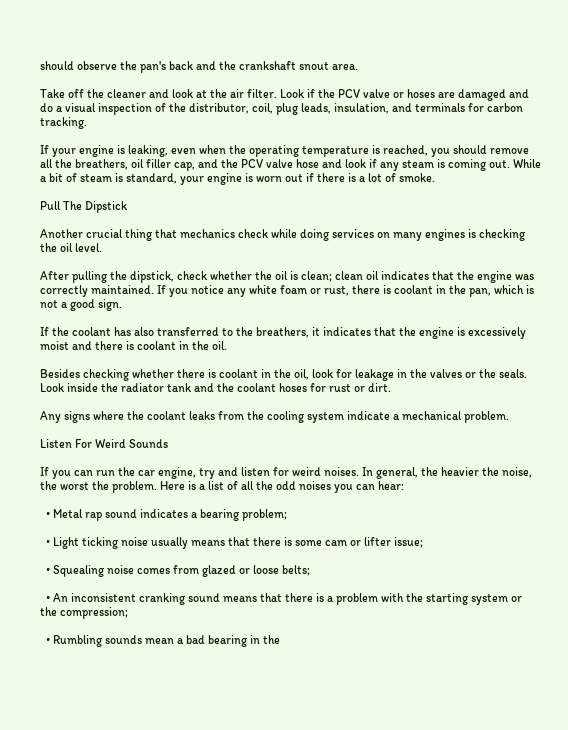should observe the pan's back and the crankshaft snout area.

Take off the cleaner and look at the air filter. Look if the PCV valve or hoses are damaged and do a visual inspection of the distributor, coil, plug leads, insulation, and terminals for carbon tracking.

If your engine is leaking, even when the operating temperature is reached, you should remove all the breathers, oil filler cap, and the PCV valve hose and look if any steam is coming out. While a bit of steam is standard, your engine is worn out if there is a lot of smoke.

Pull The Dipstick

Another crucial thing that mechanics check while doing services on many engines is checking the oil level.

After pulling the dipstick, check whether the oil is clean; clean oil indicates that the engine was correctly maintained. If you notice any white foam or rust, there is coolant in the pan, which is not a good sign.

If the coolant has also transferred to the breathers, it indicates that the engine is excessively moist and there is coolant in the oil.

Besides checking whether there is coolant in the oil, look for leakage in the valves or the seals. Look inside the radiator tank and the coolant hoses for rust or dirt.

Any signs where the coolant leaks from the cooling system indicate a mechanical problem.

Listen For Weird Sounds

If you can run the car engine, try and listen for weird noises. In general, the heavier the noise, the worst the problem. Here is a list of all the odd noises you can hear:

  • Metal rap sound indicates a bearing problem;

  • Light ticking noise usually means that there is some cam or lifter issue;

  • Squealing noise comes from glazed or loose belts;

  • An inconsistent cranking sound means that there is a problem with the starting system or the compression;

  • Rumbling sounds mean a bad bearing in the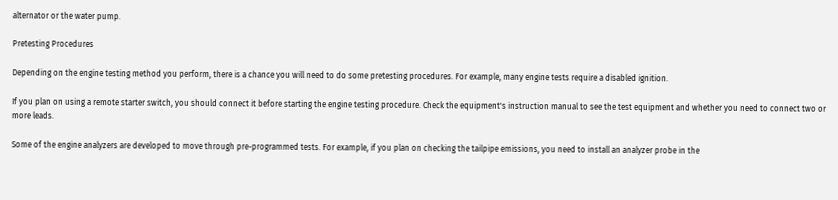alternator or the water pump.

Pretesting Procedures

Depending on the engine testing method you perform, there is a chance you will need to do some pretesting procedures. For example, many engine tests require a disabled ignition.

If you plan on using a remote starter switch, you should connect it before starting the engine testing procedure. Check the equipment's instruction manual to see the test equipment and whether you need to connect two or more leads.

Some of the engine analyzers are developed to move through pre-programmed tests. For example, if you plan on checking the tailpipe emissions, you need to install an analyzer probe in the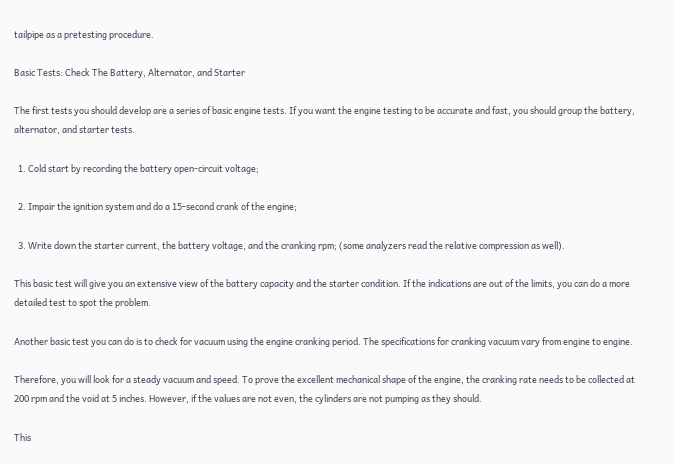tailpipe as a pretesting procedure.

Basic Tests: Check The Battery, Alternator, and Starter

The first tests you should develop are a series of basic engine tests. If you want the engine testing to be accurate and fast, you should group the battery, alternator, and starter tests.

  1. Cold start by recording the battery open-circuit voltage;

  2. Impair the ignition system and do a 15-second crank of the engine;

  3. Write down the starter current, the battery voltage, and the cranking rpm; (some analyzers read the relative compression as well).

This basic test will give you an extensive view of the battery capacity and the starter condition. If the indications are out of the limits, you can do a more detailed test to spot the problem.

Another basic test you can do is to check for vacuum using the engine cranking period. The specifications for cranking vacuum vary from engine to engine.

Therefore, you will look for a steady vacuum and speed. To prove the excellent mechanical shape of the engine, the cranking rate needs to be collected at 200 rpm and the void at 5 inches. However, if the values are not even, the cylinders are not pumping as they should.

This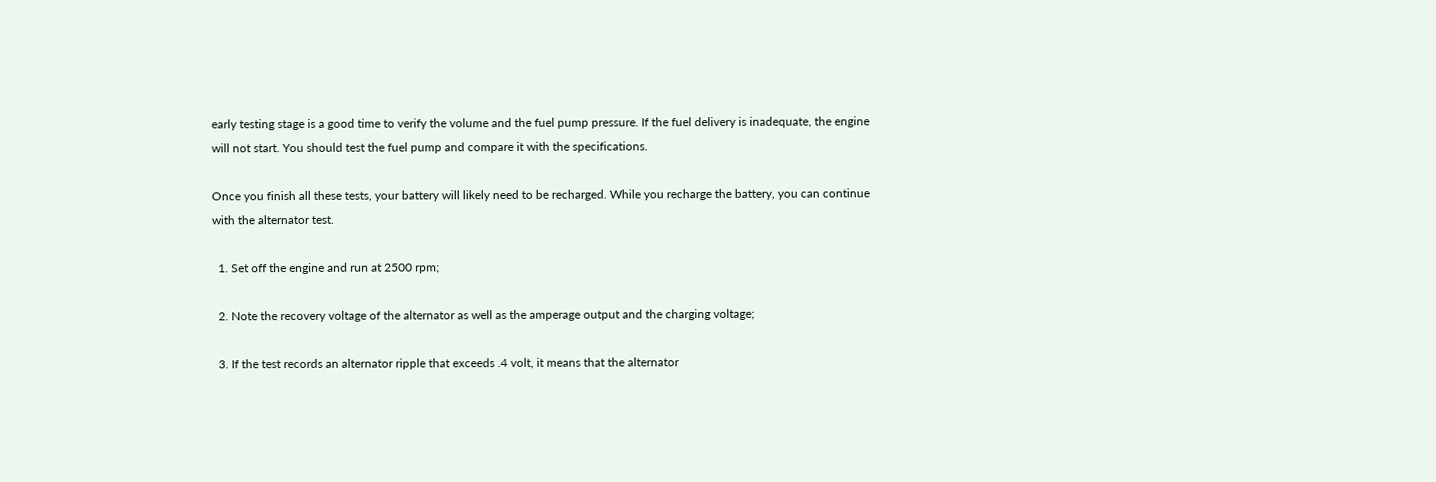early testing stage is a good time to verify the volume and the fuel pump pressure. If the fuel delivery is inadequate, the engine will not start. You should test the fuel pump and compare it with the specifications.

Once you finish all these tests, your battery will likely need to be recharged. While you recharge the battery, you can continue with the alternator test.

  1. Set off the engine and run at 2500 rpm;

  2. Note the recovery voltage of the alternator as well as the amperage output and the charging voltage;

  3. If the test records an alternator ripple that exceeds .4 volt, it means that the alternator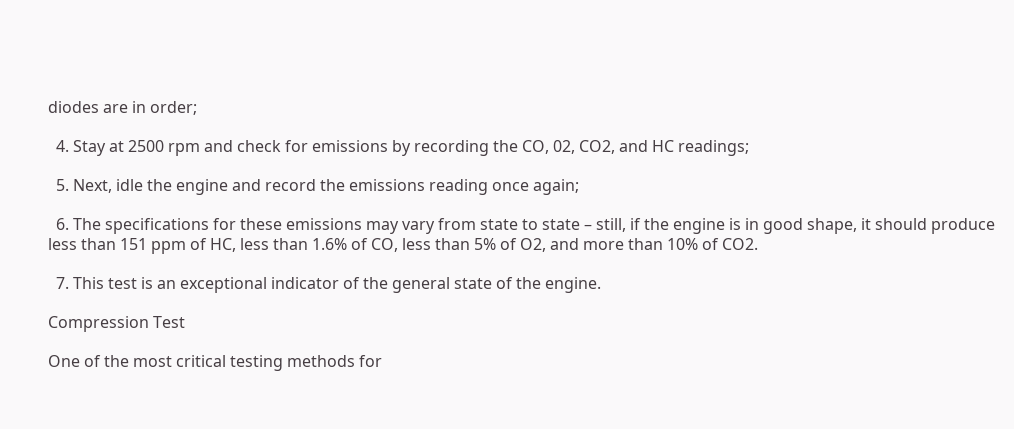diodes are in order;

  4. Stay at 2500 rpm and check for emissions by recording the CO, 02, CO2, and HC readings;

  5. Next, idle the engine and record the emissions reading once again;

  6. The specifications for these emissions may vary from state to state – still, if the engine is in good shape, it should produce less than 151 ppm of HC, less than 1.6% of CO, less than 5% of O2, and more than 10% of CO2.

  7. This test is an exceptional indicator of the general state of the engine.

Compression Test

One of the most critical testing methods for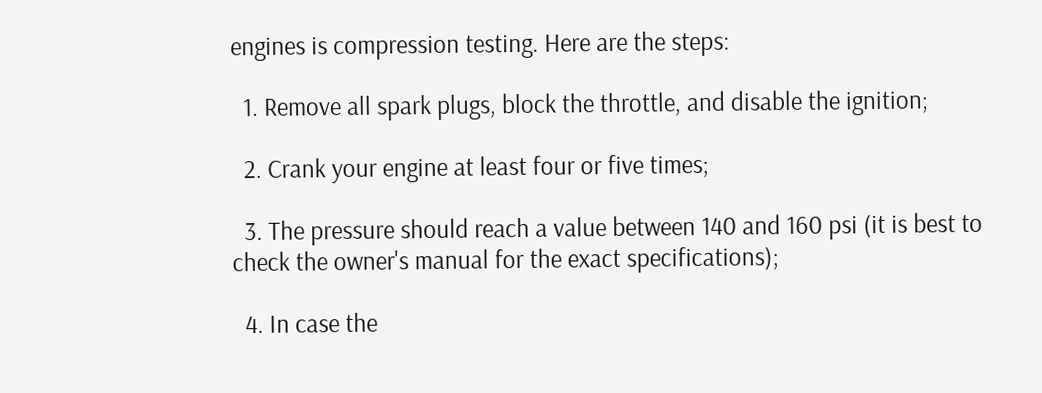engines is compression testing. Here are the steps:

  1. Remove all spark plugs, block the throttle, and disable the ignition;

  2. Crank your engine at least four or five times;

  3. The pressure should reach a value between 140 and 160 psi (it is best to check the owner's manual for the exact specifications);

  4. In case the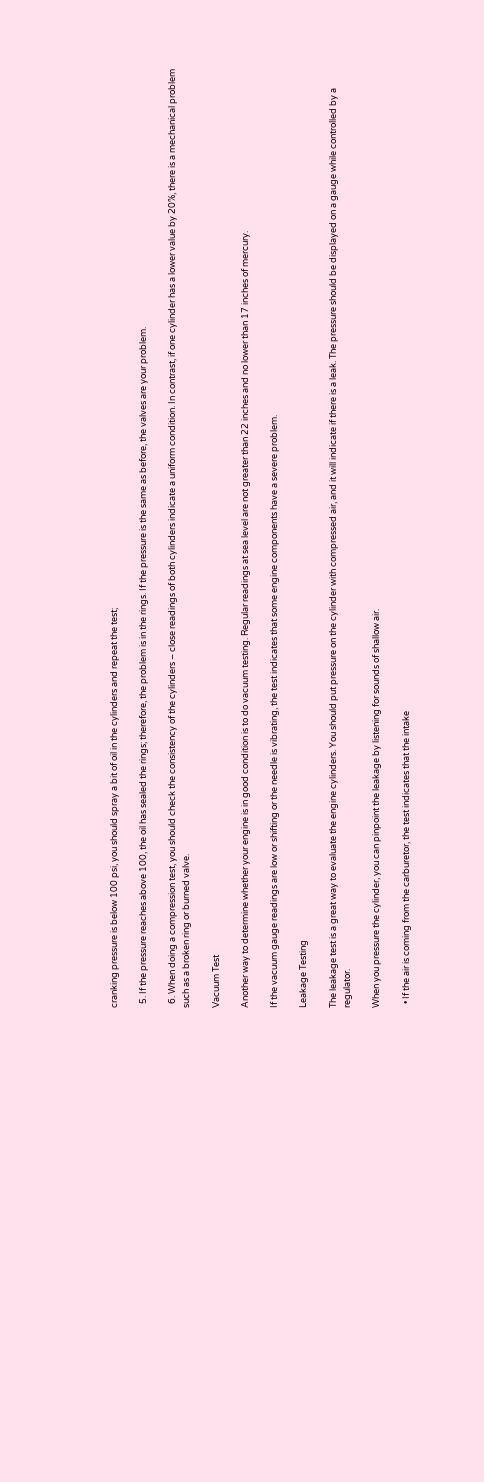cranking pressure is below 100 psi, you should spray a bit of oil in the cylinders and repeat the test;

  5. If the pressure reaches above 100, the oil has sealed the rings; therefore, the problem is in the rings. If the pressure is the same as before, the valves are your problem.

  6. When doing a compression test, you should check the consistency of the cylinders – close readings of both cylinders indicate a uniform condition. In contrast, if one cylinder has a lower value by 20%, there is a mechanical problem such as a broken ring or burned valve.

Vacuum Test

Another way to determine whether your engine is in good condition is to do vacuum testing. Regular readings at sea level are not greater than 22 inches and no lower than 17 inches of mercury.

If the vacuum gauge readings are low or shifting or the needle is vibrating, the test indicates that some engine components have a severe problem.

Leakage Testing

The leakage test is a great way to evaluate the engine cylinders. You should put pressure on the cylinder with compressed air, and it will indicate if there is a leak. The pressure should be displayed on a gauge while controlled by a regulator.

When you pressure the cylinder, you can pinpoint the leakage by listening for sounds of shallow air.

  • If the air is coming from the carburetor, the test indicates that the intake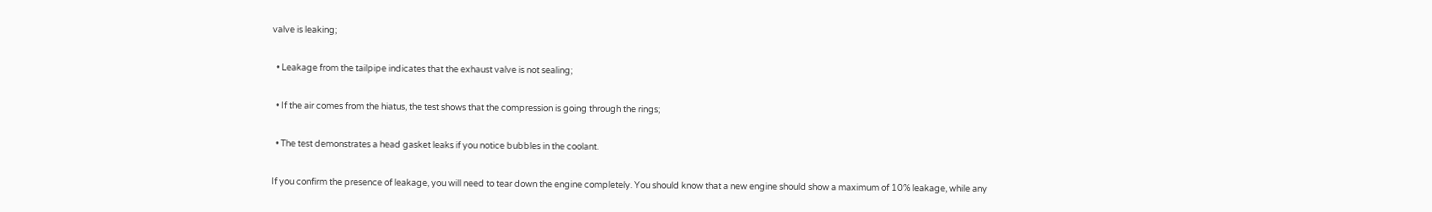valve is leaking;

  • Leakage from the tailpipe indicates that the exhaust valve is not sealing;

  • If the air comes from the hiatus, the test shows that the compression is going through the rings;

  • The test demonstrates a head gasket leaks if you notice bubbles in the coolant.

If you confirm the presence of leakage, you will need to tear down the engine completely. You should know that a new engine should show a maximum of 10% leakage, while any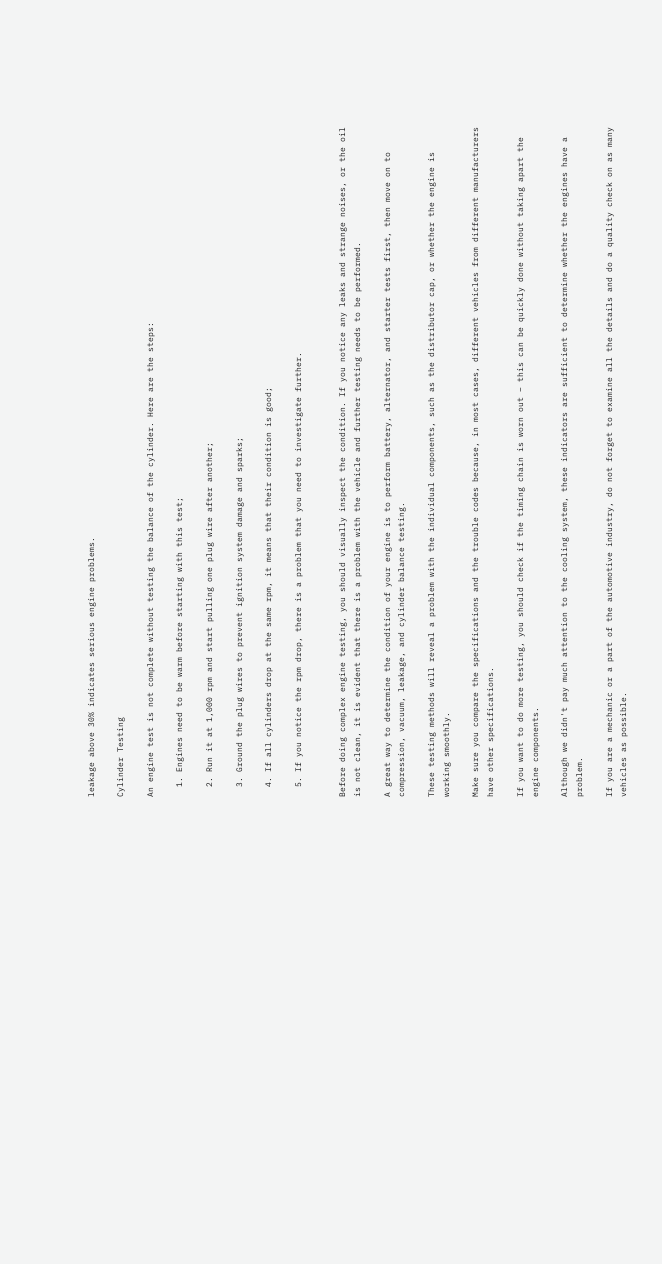leakage above 30% indicates serious engine problems.

Cylinder Testing

An engine test is not complete without testing the balance of the cylinder. Here are the steps:

  1. Engines need to be warm before starting with this test;

  2. Run it at 1,000 rpm and start pulling one plug wire after another;

  3. Ground the plug wires to prevent ignition system damage and sparks;

  4. If all cylinders drop at the same rpm, it means that their condition is good;

  5. If you notice the rpm drop, there is a problem that you need to investigate further.


Before doing complex engine testing, you should visually inspect the condition. If you notice any leaks and strange noises, or the oil is not clean, it is evident that there is a problem with the vehicle and further testing needs to be performed.

A great way to determine the condition of your engine is to perform battery, alternator, and starter tests first, then move on to compression, vacuum, leakage, and cylinder balance testing.

These testing methods will reveal a problem with the individual components, such as the distributor cap, or whether the engine is working smoothly.

Make sure you compare the specifications and the trouble codes because, in most cases, different vehicles from different manufacturers have other specifications.

If you want to do more testing, you should check if the timing chain is worn out – this can be quickly done without taking apart the engine components.

Although we didn't pay much attention to the cooling system, these indicators are sufficient to determine whether the engines have a problem.

If you are a mechanic or a part of the automotive industry, do not forget to examine all the details and do a quality check on as many vehicles as possible.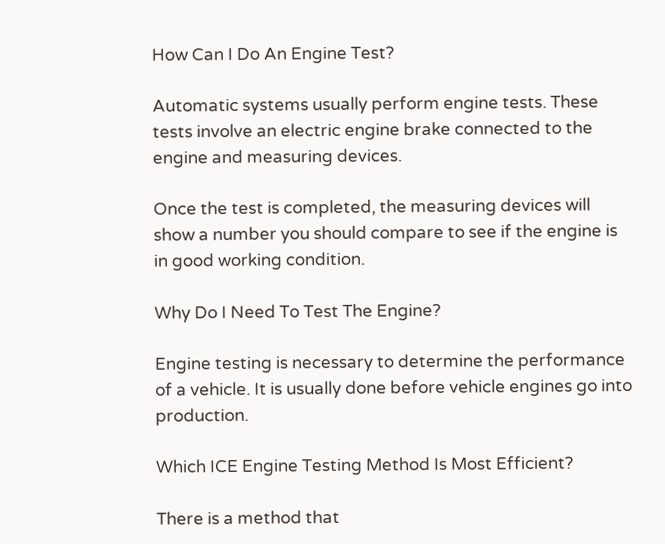How Can I Do An Engine Test?

Automatic systems usually perform engine tests. These tests involve an electric engine brake connected to the engine and measuring devices.

Once the test is completed, the measuring devices will show a number you should compare to see if the engine is in good working condition.

Why Do I Need To Test The Engine?

Engine testing is necessary to determine the performance of a vehicle. It is usually done before vehicle engines go into production.

Which ICE Engine Testing Method Is Most Efficient?

There is a method that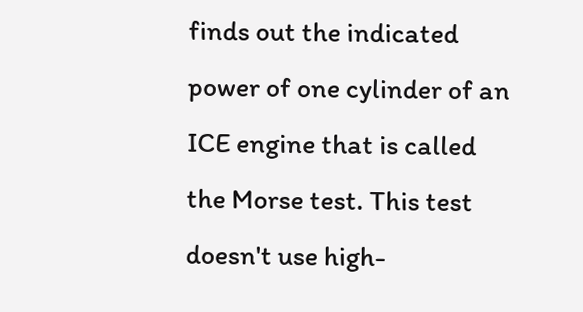finds out the indicated power of one cylinder of an ICE engine that is called the Morse test. This test doesn't use high-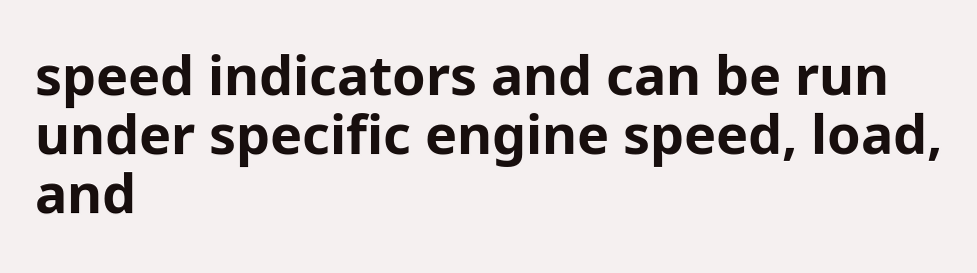speed indicators and can be run under specific engine speed, load, and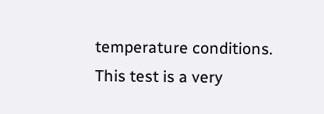temperature conditions. This test is a very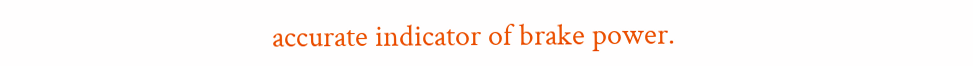accurate indicator of brake power.